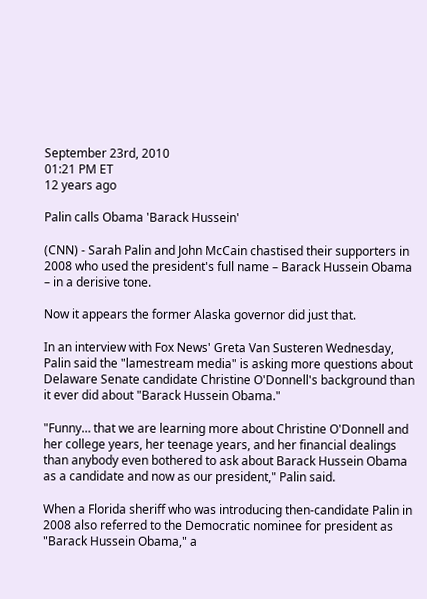September 23rd, 2010
01:21 PM ET
12 years ago

Palin calls Obama 'Barack Hussein'

(CNN) - Sarah Palin and John McCain chastised their supporters in 2008 who used the president's full name – Barack Hussein Obama – in a derisive tone.

Now it appears the former Alaska governor did just that.

In an interview with Fox News' Greta Van Susteren Wednesday, Palin said the "lamestream media" is asking more questions about Delaware Senate candidate Christine O'Donnell's background than it ever did about "Barack Hussein Obama."

"Funny… that we are learning more about Christine O'Donnell and her college years, her teenage years, and her financial dealings than anybody even bothered to ask about Barack Hussein Obama as a candidate and now as our president," Palin said.

When a Florida sheriff who was introducing then-candidate Palin in 2008 also referred to the Democratic nominee for president as "Barack Hussein Obama," a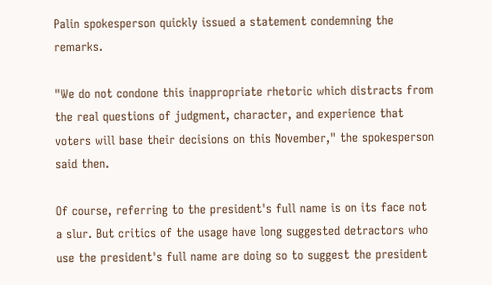Palin spokesperson quickly issued a statement condemning the remarks.

"We do not condone this inappropriate rhetoric which distracts from the real questions of judgment, character, and experience that voters will base their decisions on this November," the spokesperson said then.

Of course, referring to the president's full name is on its face not a slur. But critics of the usage have long suggested detractors who use the president's full name are doing so to suggest the president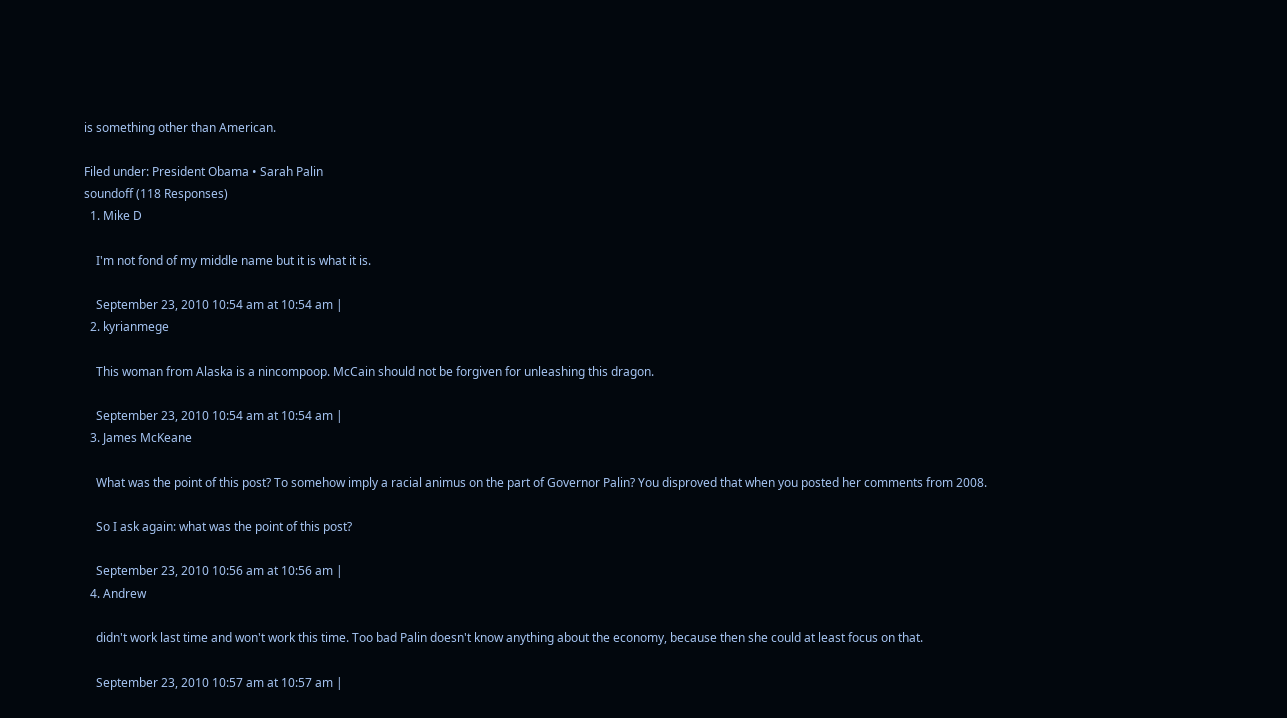is something other than American.

Filed under: President Obama • Sarah Palin
soundoff (118 Responses)
  1. Mike D

    I'm not fond of my middle name but it is what it is.

    September 23, 2010 10:54 am at 10:54 am |
  2. kyrianmege

    This woman from Alaska is a nincompoop. McCain should not be forgiven for unleashing this dragon.

    September 23, 2010 10:54 am at 10:54 am |
  3. James McKeane

    What was the point of this post? To somehow imply a racial animus on the part of Governor Palin? You disproved that when you posted her comments from 2008.

    So I ask again: what was the point of this post?

    September 23, 2010 10:56 am at 10:56 am |
  4. Andrew

    didn't work last time and won't work this time. Too bad Palin doesn't know anything about the economy, because then she could at least focus on that.

    September 23, 2010 10:57 am at 10:57 am |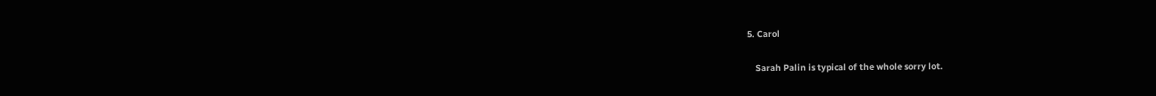5. Carol

    Sarah Palin is typical of the whole sorry lot.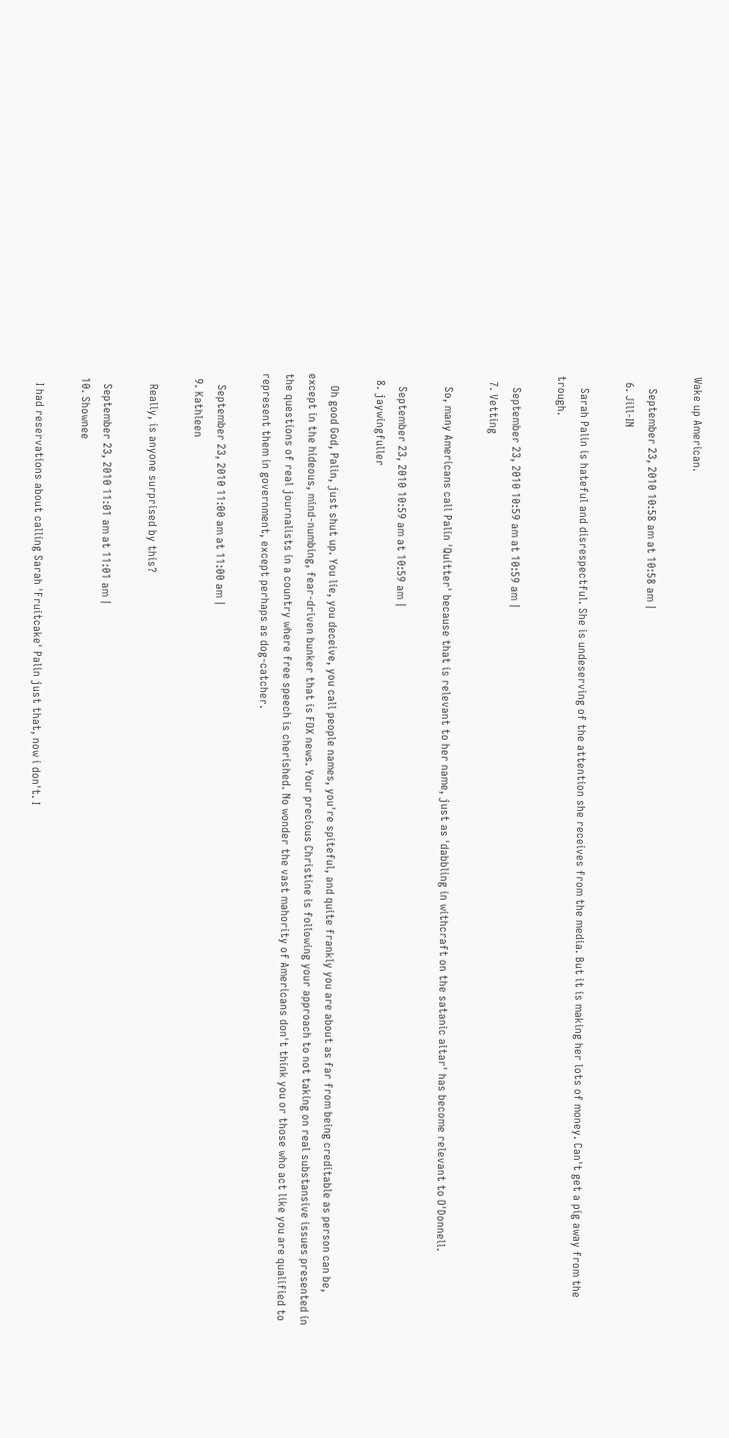Wake up American.

    September 23, 2010 10:58 am at 10:58 am |
  6. Jill-IN

    Sarah Palin is hateful and disrespectful. She is undeserving of the attention she receives from the media. But it is making her lots of money. Can't get a pig away from the trough.

    September 23, 2010 10:59 am at 10:59 am |
  7. Vetting

    So, many Americans call Palin 'Quitter' because that is relevant to her name, just as 'dabbling in withcraft on the satanic altar' has become relevant to O'Donnell.

    September 23, 2010 10:59 am at 10:59 am |
  8. jaywingfuller

    Oh good God, Palin, just shut up. You lie, you deceive, you call people names, you're spiteful, and quite frankly you are about as far from being creditable as person can be, except in the hideous, mind-numbing, fear-driven bunker that is FOX news. Your precious Christine is following your approach to not taking on real substansive issues presented in the questions of real journalists in a country where free speech is cherished. No wonder the vast mahority of Americans don't think you or those who act like you are qualified to represent them in government, except perhaps as dog-catcher.

    September 23, 2010 11:00 am at 11:00 am |
  9. Kathleen

    Really, is anyone surprised by this?

    September 23, 2010 11:01 am at 11:01 am |
  10. Shownee

    I had reservations about calling Sarah 'Fruitcake' Palin just that, now i don't. I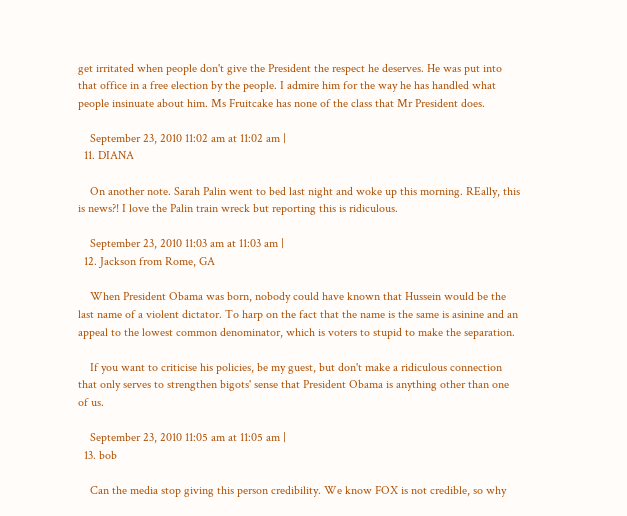get irritated when people don't give the President the respect he deserves. He was put into that office in a free election by the people. I admire him for the way he has handled what people insinuate about him. Ms Fruitcake has none of the class that Mr President does.

    September 23, 2010 11:02 am at 11:02 am |
  11. DIANA

    On another note. Sarah Palin went to bed last night and woke up this morning. REally, this is news?! I love the Palin train wreck but reporting this is ridiculous.

    September 23, 2010 11:03 am at 11:03 am |
  12. Jackson from Rome, GA

    When President Obama was born, nobody could have known that Hussein would be the last name of a violent dictator. To harp on the fact that the name is the same is asinine and an appeal to the lowest common denominator, which is voters to stupid to make the separation.

    If you want to criticise his policies, be my guest, but don't make a ridiculous connection that only serves to strengthen bigots' sense that President Obama is anything other than one of us.

    September 23, 2010 11:05 am at 11:05 am |
  13. bob

    Can the media stop giving this person credibility. We know FOX is not credible, so why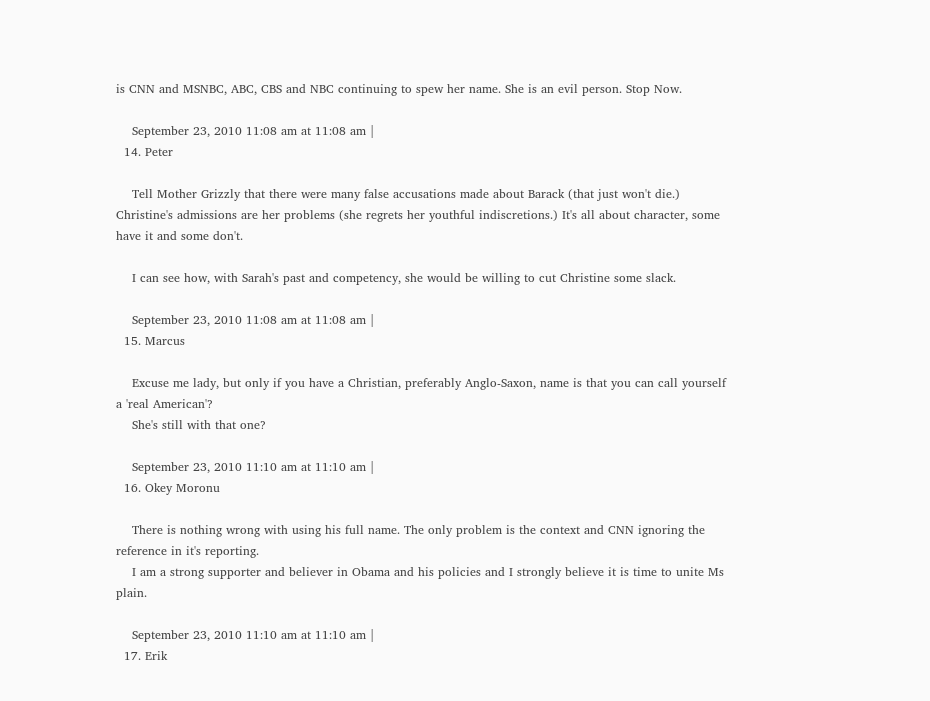is CNN and MSNBC, ABC, CBS and NBC continuing to spew her name. She is an evil person. Stop Now.

    September 23, 2010 11:08 am at 11:08 am |
  14. Peter

    Tell Mother Grizzly that there were many false accusations made about Barack (that just won't die.) Christine's admissions are her problems (she regrets her youthful indiscretions.) It's all about character, some have it and some don't.

    I can see how, with Sarah's past and competency, she would be willing to cut Christine some slack.

    September 23, 2010 11:08 am at 11:08 am |
  15. Marcus

    Excuse me lady, but only if you have a Christian, preferably Anglo-Saxon, name is that you can call yourself a 'real American'?
    She's still with that one?

    September 23, 2010 11:10 am at 11:10 am |
  16. Okey Moronu

    There is nothing wrong with using his full name. The only problem is the context and CNN ignoring the reference in it's reporting.
    I am a strong supporter and believer in Obama and his policies and I strongly believe it is time to unite Ms plain.

    September 23, 2010 11:10 am at 11:10 am |
  17. Erik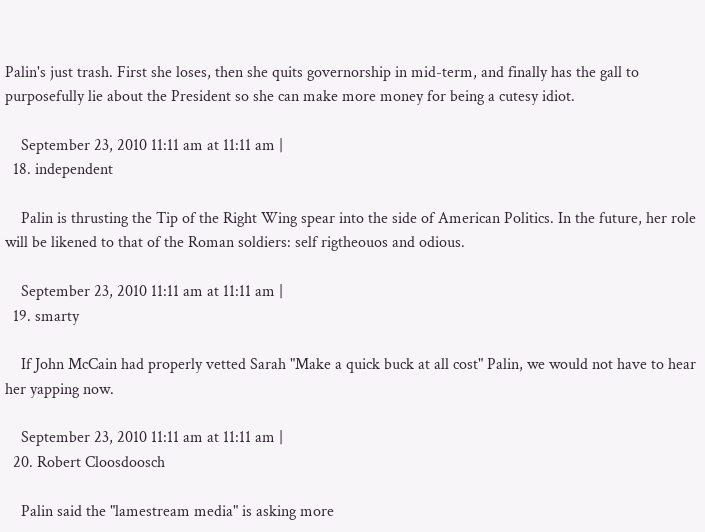Palin's just trash. First she loses, then she quits governorship in mid-term, and finally has the gall to purposefully lie about the President so she can make more money for being a cutesy idiot.

    September 23, 2010 11:11 am at 11:11 am |
  18. independent

    Palin is thrusting the Tip of the Right Wing spear into the side of American Politics. In the future, her role will be likened to that of the Roman soldiers: self rigtheouos and odious.

    September 23, 2010 11:11 am at 11:11 am |
  19. smarty

    If John McCain had properly vetted Sarah "Make a quick buck at all cost" Palin, we would not have to hear her yapping now.

    September 23, 2010 11:11 am at 11:11 am |
  20. Robert Cloosdoosch

    Palin said the "lamestream media" is asking more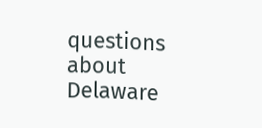questions about Delaware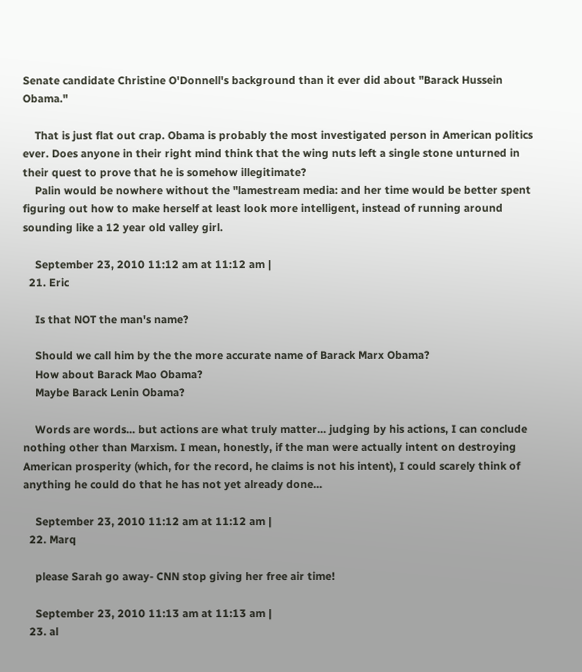Senate candidate Christine O'Donnell's background than it ever did about "Barack Hussein Obama."

    That is just flat out crap. Obama is probably the most investigated person in American politics ever. Does anyone in their right mind think that the wing nuts left a single stone unturned in their quest to prove that he is somehow illegitimate?
    Palin would be nowhere without the "lamestream media: and her time would be better spent figuring out how to make herself at least look more intelligent, instead of running around sounding like a 12 year old valley girl.

    September 23, 2010 11:12 am at 11:12 am |
  21. Eric

    Is that NOT the man's name?

    Should we call him by the the more accurate name of Barack Marx Obama?
    How about Barack Mao Obama?
    Maybe Barack Lenin Obama?

    Words are words... but actions are what truly matter... judging by his actions, I can conclude nothing other than Marxism. I mean, honestly, if the man were actually intent on destroying American prosperity (which, for the record, he claims is not his intent), I could scarely think of anything he could do that he has not yet already done...

    September 23, 2010 11:12 am at 11:12 am |
  22. Marq

    please Sarah go away- CNN stop giving her free air time!

    September 23, 2010 11:13 am at 11:13 am |
  23. al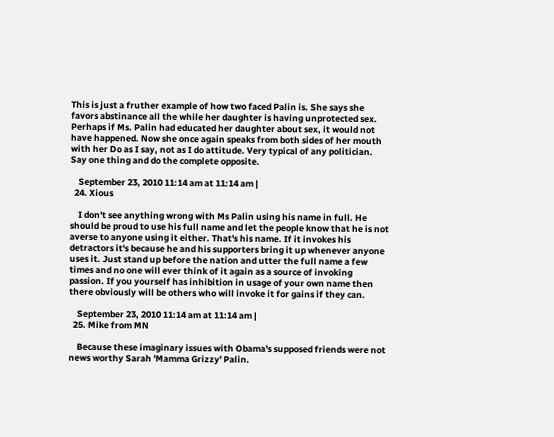This is just a fruther example of how two faced Palin is. She says she favors abstinance all the while her daughter is having unprotected sex. Perhaps if Ms. Palin had educated her daughter about sex, it would not have happened. Now she once again speaks from both sides of her mouth with her Do as I say, not as I do attitude. Very typical of any politician. Say one thing and do the complete opposite.

    September 23, 2010 11:14 am at 11:14 am |
  24. Xious

    I don't see anything wrong with Ms Palin using his name in full. He should be proud to use his full name and let the people know that he is not averse to anyone using it either. That's his name. If it invokes his detractors it's because he and his supporters bring it up whenever anyone uses it. Just stand up before the nation and utter the full name a few times and no one will ever think of it again as a source of invoking passion. If you yourself has inhibition in usage of your own name then there obviously will be others who will invoke it for gains if they can.

    September 23, 2010 11:14 am at 11:14 am |
  25. Mike from MN

    Because these imaginary issues with Obama's supposed friends were not news worthy Sarah 'Mamma Grizzy' Palin.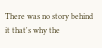There was no story behind it that's why the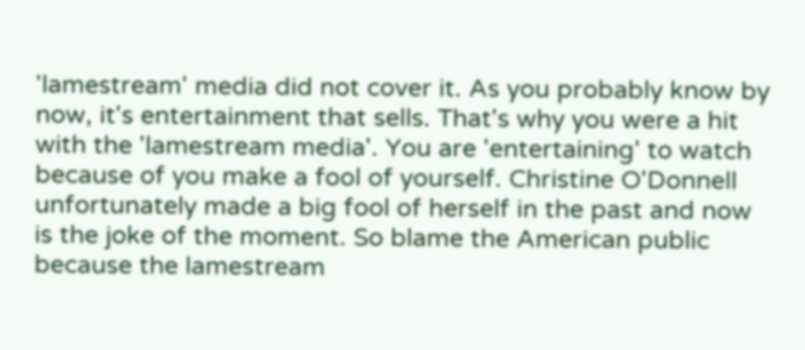'lamestream' media did not cover it. As you probably know by now, it's entertainment that sells. That's why you were a hit with the 'lamestream media'. You are 'entertaining' to watch because of you make a fool of yourself. Christine O'Donnell unfortunately made a big fool of herself in the past and now is the joke of the moment. So blame the American public because the lamestream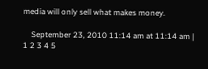media will only sell what makes money.

    September 23, 2010 11:14 am at 11:14 am |
1 2 3 4 5